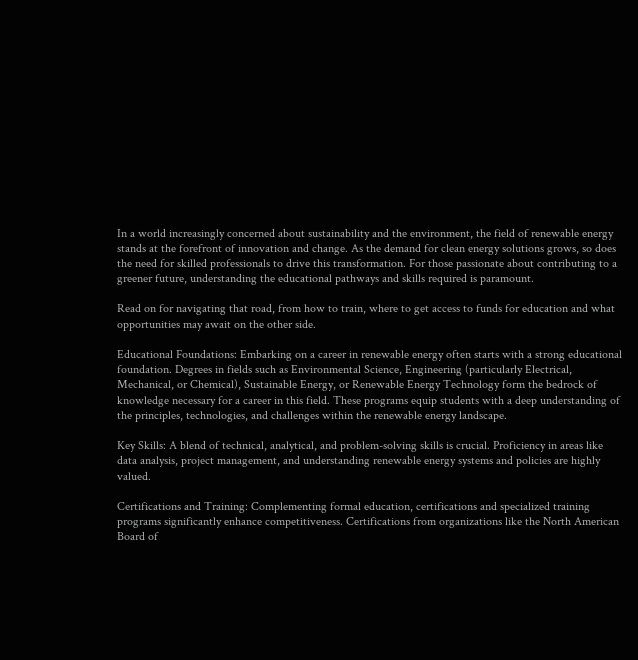In a world increasingly concerned about sustainability and the environment, the field of renewable energy stands at the forefront of innovation and change. As the demand for clean energy solutions grows, so does the need for skilled professionals to drive this transformation. For those passionate about contributing to a greener future, understanding the educational pathways and skills required is paramount.

Read on for navigating that road, from how to train, where to get access to funds for education and what opportunities may await on the other side.

Educational Foundations: Embarking on a career in renewable energy often starts with a strong educational foundation. Degrees in fields such as Environmental Science, Engineering (particularly Electrical, Mechanical, or Chemical), Sustainable Energy, or Renewable Energy Technology form the bedrock of knowledge necessary for a career in this field. These programs equip students with a deep understanding of the principles, technologies, and challenges within the renewable energy landscape.

Key Skills: A blend of technical, analytical, and problem-solving skills is crucial. Proficiency in areas like data analysis, project management, and understanding renewable energy systems and policies are highly valued.

Certifications and Training: Complementing formal education, certifications and specialized training programs significantly enhance competitiveness. Certifications from organizations like the North American Board of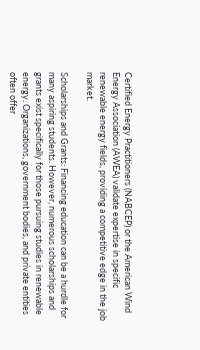Certified Energy Practitioners (NABCEP) or the American Wind Energy Association (AWEA) validate expertise in specific renewable energy fields, providing a competitive edge in the job market.

Scholarships and Grants: Financing education can be a hurdle for many aspiring students. However, numerous scholarships and grants exist specifically for those pursuing studies in renewable energy. Organizations, government bodies, and private entities often offer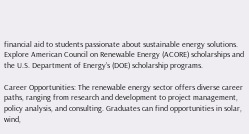financial aid to students passionate about sustainable energy solutions. Explore American Council on Renewable Energy (ACORE) scholarships and the U.S. Department of Energy’s (DOE) scholarship programs.

Career Opportunities: The renewable energy sector offers diverse career paths, ranging from research and development to project management, policy analysis, and consulting. Graduates can find opportunities in solar, wind,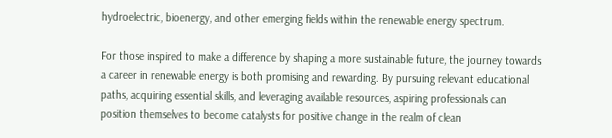hydroelectric, bioenergy, and other emerging fields within the renewable energy spectrum.

For those inspired to make a difference by shaping a more sustainable future, the journey towards a career in renewable energy is both promising and rewarding. By pursuing relevant educational paths, acquiring essential skills, and leveraging available resources, aspiring professionals can position themselves to become catalysts for positive change in the realm of clean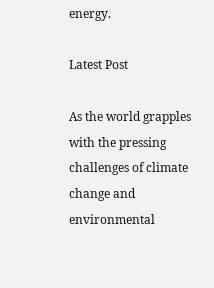energy.

Latest Post

As the world grapples with the pressing challenges of climate change and environmental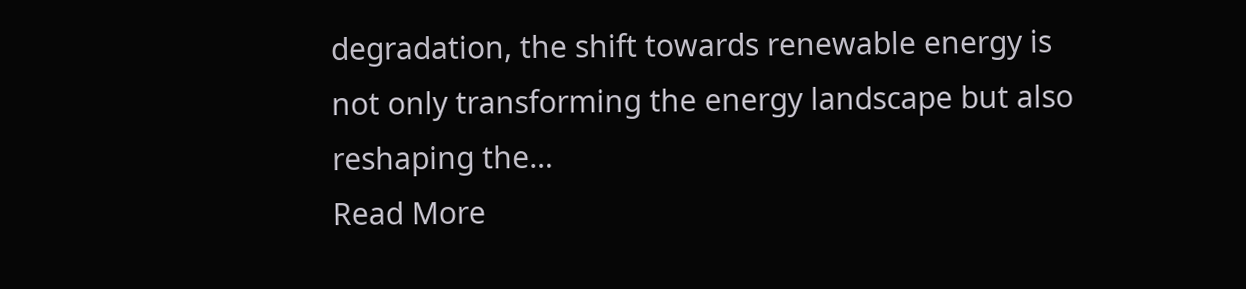degradation, the shift towards renewable energy is not only transforming the energy landscape but also reshaping the…
Read More